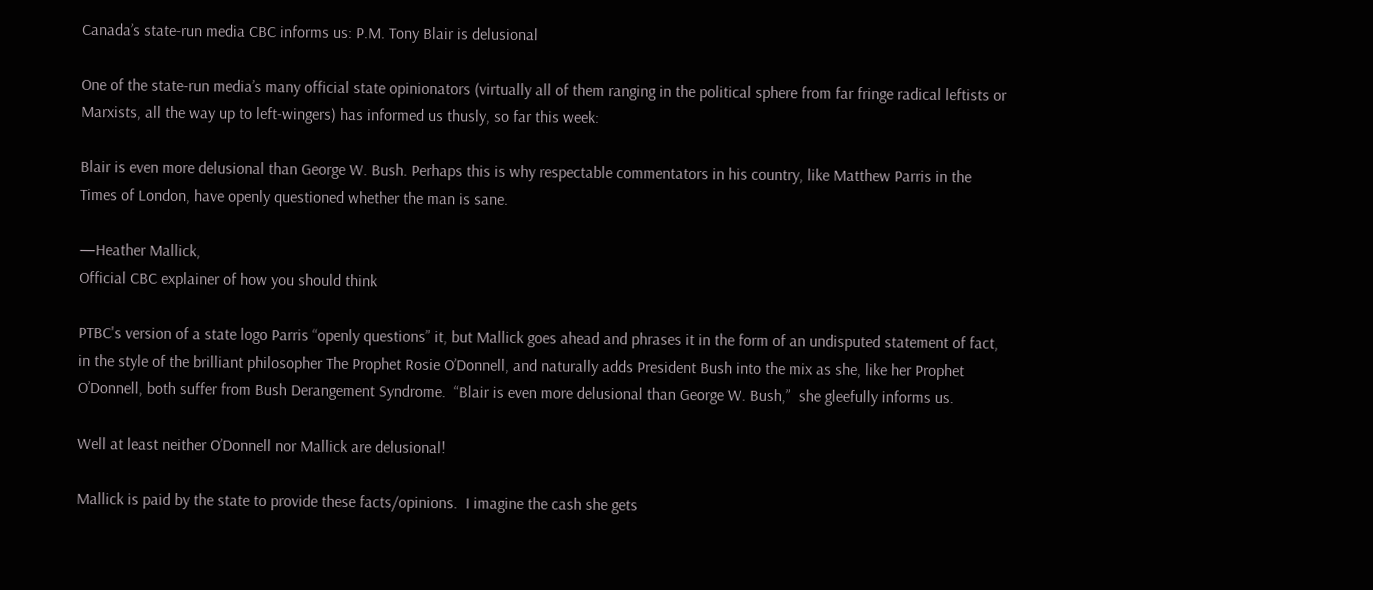Canada’s state-run media CBC informs us: P.M. Tony Blair is delusional

One of the state-run media’s many official state opinionators (virtually all of them ranging in the political sphere from far fringe radical leftists or Marxists, all the way up to left-wingers) has informed us thusly, so far this week:

Blair is even more delusional than George W. Bush. Perhaps this is why respectable commentators in his country, like Matthew Parris in the Times of London, have openly questioned whether the man is sane.

—Heather Mallick,
Official CBC explainer of how you should think

PTBC's version of a state logo Parris “openly questions” it, but Mallick goes ahead and phrases it in the form of an undisputed statement of fact, in the style of the brilliant philosopher The Prophet Rosie O’Donnell, and naturally adds President Bush into the mix as she, like her Prophet O’Donnell, both suffer from Bush Derangement Syndrome.  “Blair is even more delusional than George W. Bush,”  she gleefully informs us.

Well at least neither O’Donnell nor Mallick are delusional!

Mallick is paid by the state to provide these facts/opinions.  I imagine the cash she gets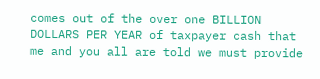comes out of the over one BILLION DOLLARS PER YEAR of taxpayer cash that me and you all are told we must provide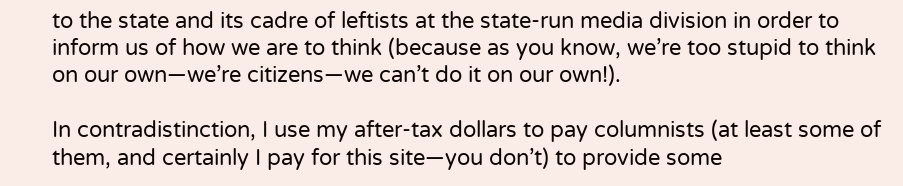to the state and its cadre of leftists at the state-run media division in order to inform us of how we are to think (because as you know, we’re too stupid to think on our own—we’re citizens—we can’t do it on our own!).

In contradistinction, I use my after-tax dollars to pay columnists (at least some of them, and certainly I pay for this site—you don’t) to provide some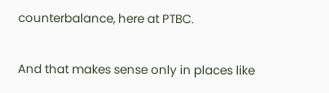counterbalance, here at PTBC.

And that makes sense only in places like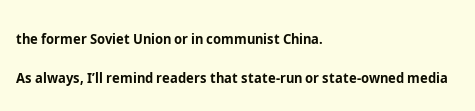the former Soviet Union or in communist China.

As always, I’ll remind readers that state-run or state-owned media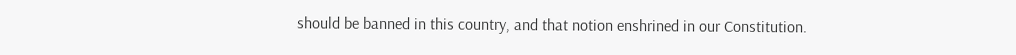should be banned in this country, and that notion enshrined in our Constitution.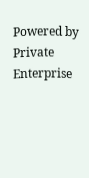Powered by Private Enterprise